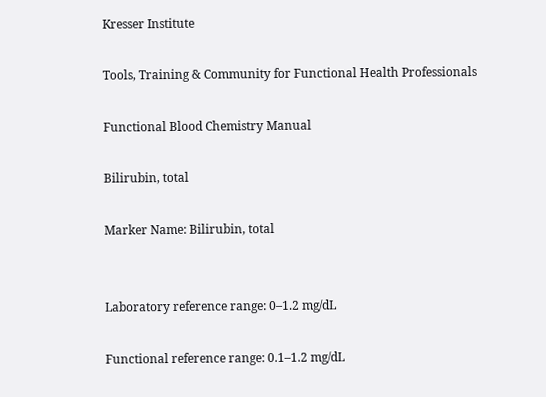Kresser Institute

Tools, Training & Community for Functional Health Professionals

Functional Blood Chemistry Manual

Bilirubin, total

Marker Name: Bilirubin, total


Laboratory reference range: 0–1.2 mg/dL

Functional reference range: 0.1–1.2 mg/dL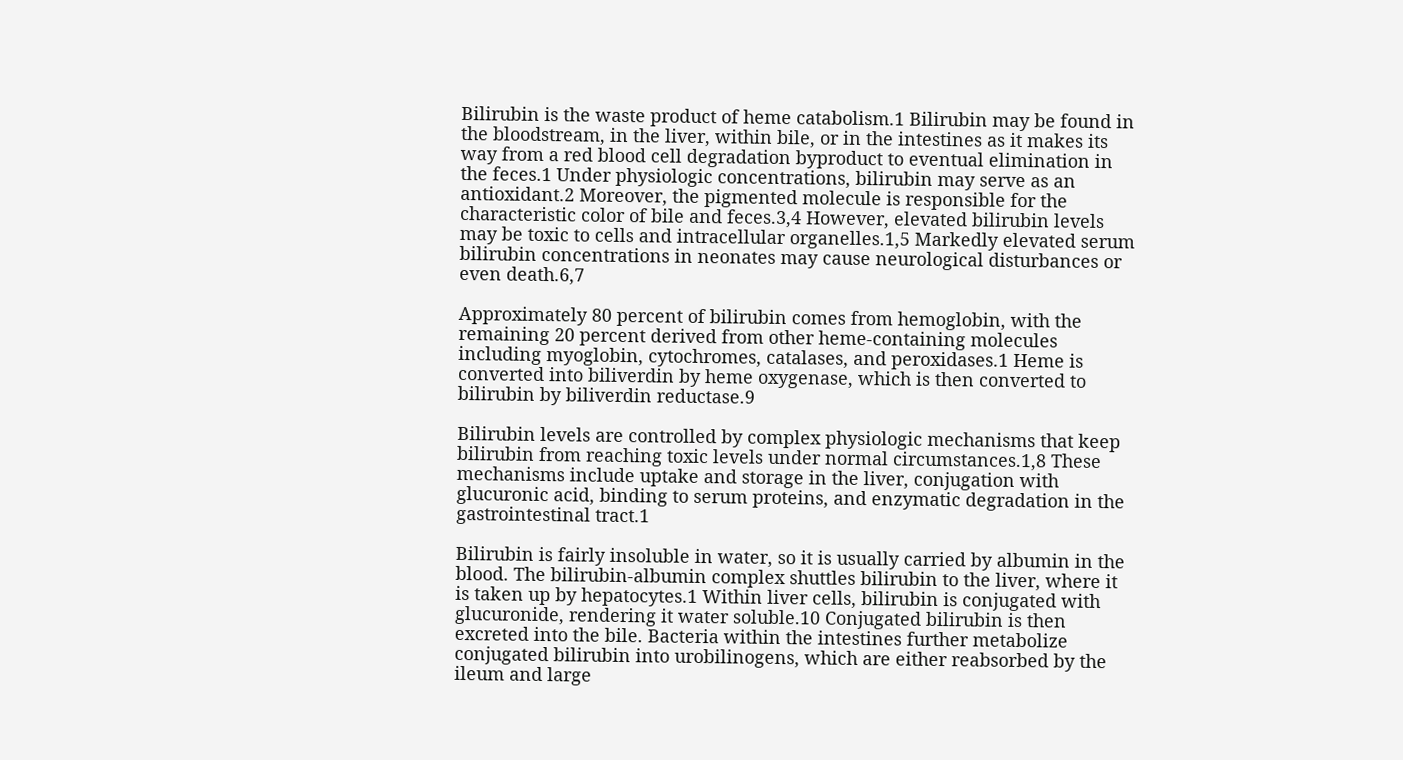Bilirubin is the waste product of heme catabolism.1 Bilirubin may be found in the bloodstream, in the liver, within bile, or in the intestines as it makes its way from a red blood cell degradation byproduct to eventual elimination in the feces.1 Under physiologic concentrations, bilirubin may serve as an antioxidant.2 Moreover, the pigmented molecule is responsible for the characteristic color of bile and feces.3,4 However, elevated bilirubin levels may be toxic to cells and intracellular organelles.1,5 Markedly elevated serum bilirubin concentrations in neonates may cause neurological disturbances or even death.6,7

Approximately 80 percent of bilirubin comes from hemoglobin, with the remaining 20 percent derived from other heme-containing molecules including myoglobin, cytochromes, catalases, and peroxidases.1 Heme is converted into biliverdin by heme oxygenase, which is then converted to bilirubin by biliverdin reductase.9

Bilirubin levels are controlled by complex physiologic mechanisms that keep bilirubin from reaching toxic levels under normal circumstances.1,8 These mechanisms include uptake and storage in the liver, conjugation with glucuronic acid, binding to serum proteins, and enzymatic degradation in the gastrointestinal tract.1

Bilirubin is fairly insoluble in water, so it is usually carried by albumin in the blood. The bilirubin-albumin complex shuttles bilirubin to the liver, where it is taken up by hepatocytes.1 Within liver cells, bilirubin is conjugated with glucuronide, rendering it water soluble.10 Conjugated bilirubin is then excreted into the bile. Bacteria within the intestines further metabolize conjugated bilirubin into urobilinogens, which are either reabsorbed by the ileum and large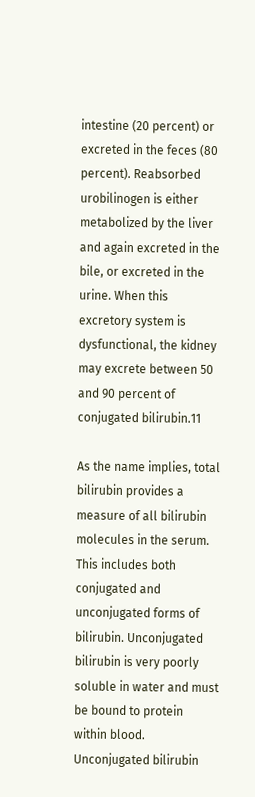intestine (20 percent) or excreted in the feces (80 percent). Reabsorbed urobilinogen is either metabolized by the liver and again excreted in the bile, or excreted in the urine. When this excretory system is dysfunctional, the kidney may excrete between 50 and 90 percent of conjugated bilirubin.11

As the name implies, total bilirubin provides a measure of all bilirubin molecules in the serum. This includes both conjugated and unconjugated forms of bilirubin. Unconjugated bilirubin is very poorly soluble in water and must be bound to protein within blood. Unconjugated bilirubin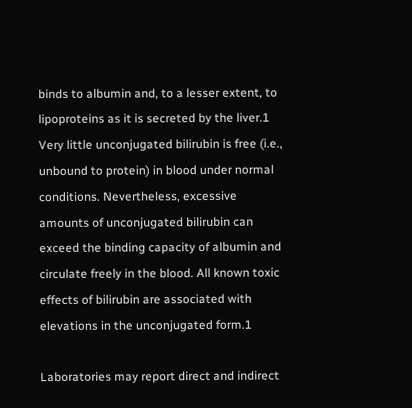binds to albumin and, to a lesser extent, to lipoproteins as it is secreted by the liver.1 Very little unconjugated bilirubin is free (i.e., unbound to protein) in blood under normal conditions. Nevertheless, excessive amounts of unconjugated bilirubin can exceed the binding capacity of albumin and circulate freely in the blood. All known toxic effects of bilirubin are associated with elevations in the unconjugated form.1

Laboratories may report direct and indirect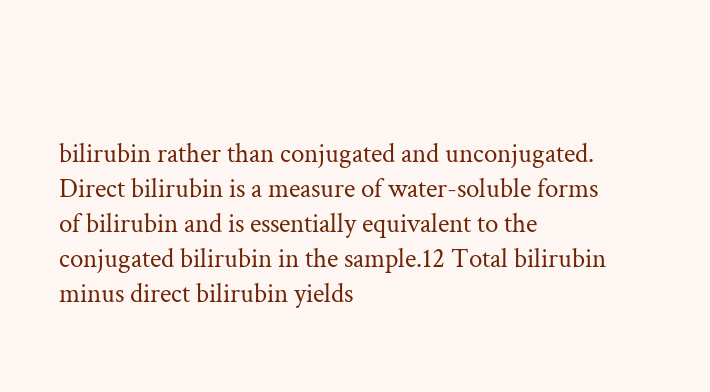bilirubin rather than conjugated and unconjugated. Direct bilirubin is a measure of water-soluble forms of bilirubin and is essentially equivalent to the conjugated bilirubin in the sample.12 Total bilirubin minus direct bilirubin yields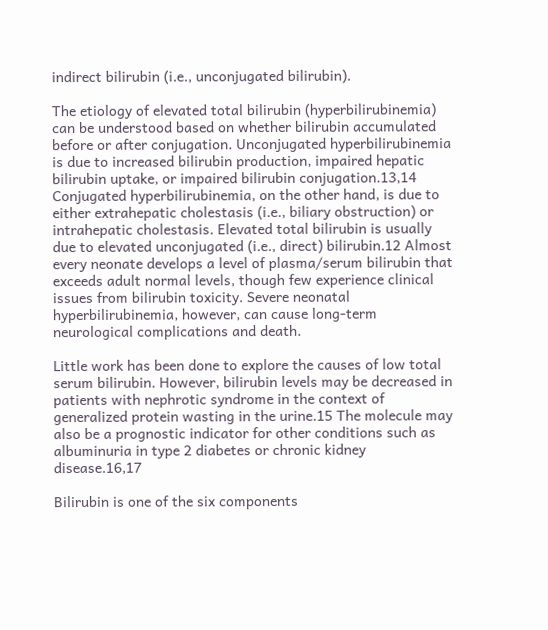indirect bilirubin (i.e., unconjugated bilirubin).

The etiology of elevated total bilirubin (hyperbilirubinemia) can be understood based on whether bilirubin accumulated before or after conjugation. Unconjugated hyperbilirubinemia is due to increased bilirubin production, impaired hepatic bilirubin uptake, or impaired bilirubin conjugation.13,14 Conjugated hyperbilirubinemia, on the other hand, is due to either extrahepatic cholestasis (i.e., biliary obstruction) or intrahepatic cholestasis. Elevated total bilirubin is usually due to elevated unconjugated (i.e., direct) bilirubin.12 Almost every neonate develops a level of plasma/serum bilirubin that exceeds adult normal levels, though few experience clinical issues from bilirubin toxicity. Severe neonatal hyperbilirubinemia, however, can cause long-term neurological complications and death.

Little work has been done to explore the causes of low total serum bilirubin. However, bilirubin levels may be decreased in patients with nephrotic syndrome in the context of generalized protein wasting in the urine.15 The molecule may also be a prognostic indicator for other conditions such as albuminuria in type 2 diabetes or chronic kidney disease.16,17

Bilirubin is one of the six components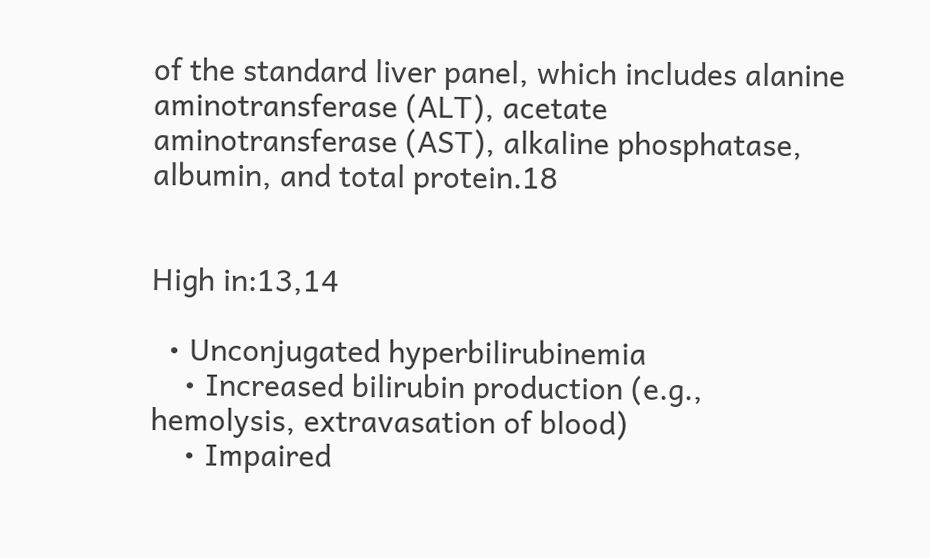of the standard liver panel, which includes alanine aminotransferase (ALT), acetate aminotransferase (AST), alkaline phosphatase, albumin, and total protein.18


High in:13,14

  • Unconjugated hyperbilirubinemia
    • Increased bilirubin production (e.g., hemolysis, extravasation of blood)
    • Impaired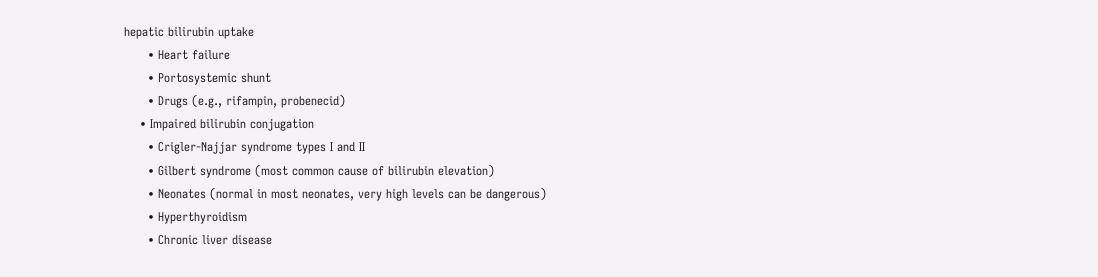hepatic bilirubin uptake
      • Heart failure
      • Portosystemic shunt
      • Drugs (e.g., rifampin, probenecid)
    • Impaired bilirubin conjugation
      • Crigler-Najjar syndrome types I and II
      • Gilbert syndrome (most common cause of bilirubin elevation)
      • Neonates (normal in most neonates, very high levels can be dangerous)
      • Hyperthyroidism
      • Chronic liver disease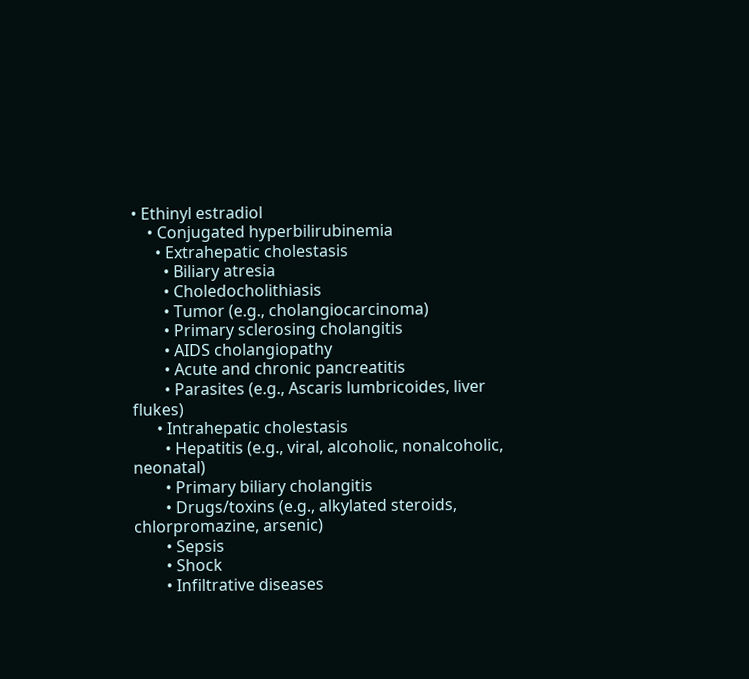• Ethinyl estradiol
    • Conjugated hyperbilirubinemia
      • Extrahepatic cholestasis
        • Biliary atresia
        • Choledocholithiasis
        • Tumor (e.g., cholangiocarcinoma)
        • Primary sclerosing cholangitis
        • AIDS cholangiopathy
        • Acute and chronic pancreatitis
        • Parasites (e.g., Ascaris lumbricoides, liver flukes)
      • Intrahepatic cholestasis
        • Hepatitis (e.g., viral, alcoholic, nonalcoholic, neonatal)
        • Primary biliary cholangitis
        • Drugs/toxins (e.g., alkylated steroids, chlorpromazine, arsenic)
        • Sepsis
        • Shock
        • Infiltrative diseases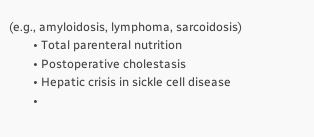(e.g., amyloidosis, lymphoma, sarcoidosis)
        • Total parenteral nutrition
        • Postoperative cholestasis
        • Hepatic crisis in sickle cell disease
        •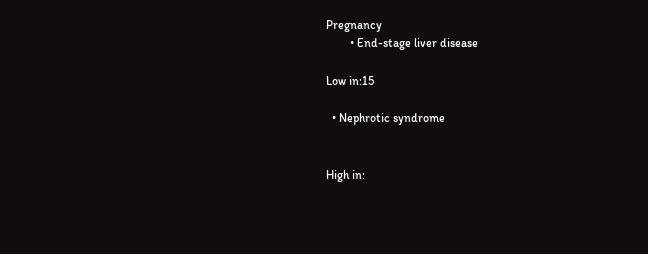Pregnancy
        • End-stage liver disease

Low in:15

  • Nephrotic syndrome


High in: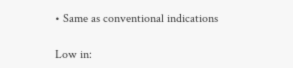• Same as conventional indications

Low in: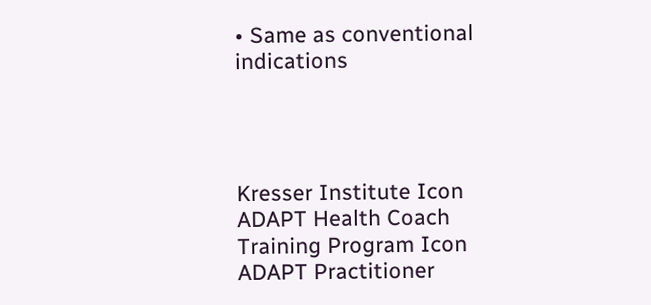• Same as conventional indications




Kresser Institute Icon ADAPT Health Coach Training Program Icon ADAPT Practitioner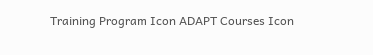Training Program Icon ADAPT Courses Icon